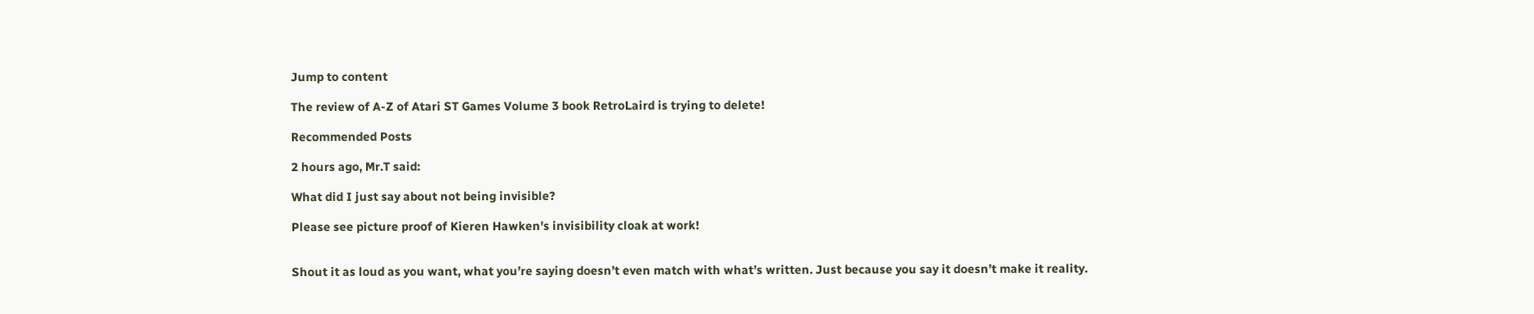Jump to content

The review of A-Z of Atari ST Games Volume 3 book RetroLaird is trying to delete!

Recommended Posts

2 hours ago, Mr.T said:

What did I just say about not being invisible?

Please see picture proof of Kieren Hawken's invisibility cloak at work!


Shout it as loud as you want, what you’re saying doesn’t even match with what’s written. Just because you say it doesn’t make it reality.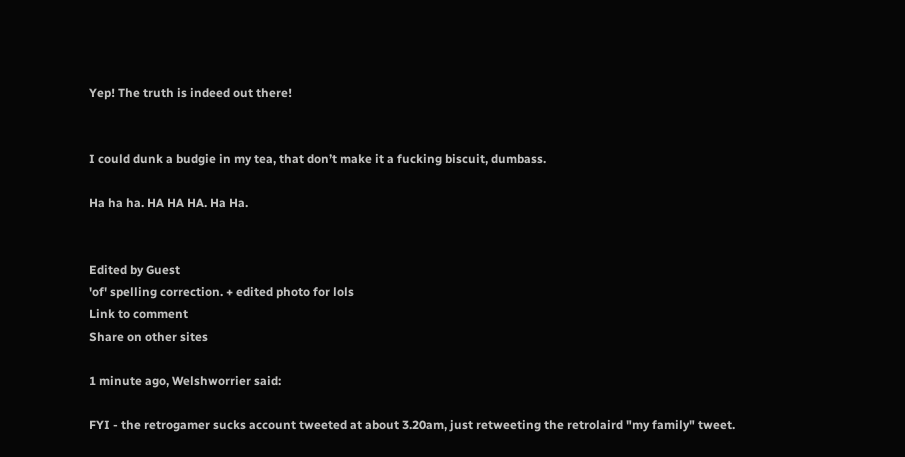Yep! The truth is indeed out there!


I could dunk a budgie in my tea, that don’t make it a fucking biscuit, dumbass.

Ha ha ha. HA HA HA. Ha Ha.


Edited by Guest
'of' spelling correction. + edited photo for lols
Link to comment
Share on other sites

1 minute ago, Welshworrier said:

FYI - the retrogamer sucks account tweeted at about 3.20am, just retweeting the retrolaird "my family" tweet.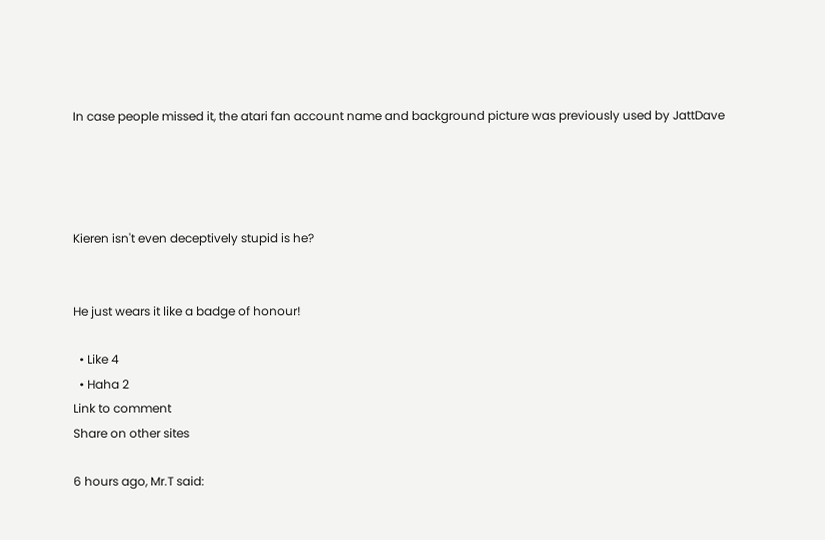In case people missed it, the atari fan account name and background picture was previously used by JattDave




Kieren isn't even deceptively stupid is he?


He just wears it like a badge of honour!

  • Like 4
  • Haha 2
Link to comment
Share on other sites

6 hours ago, Mr.T said: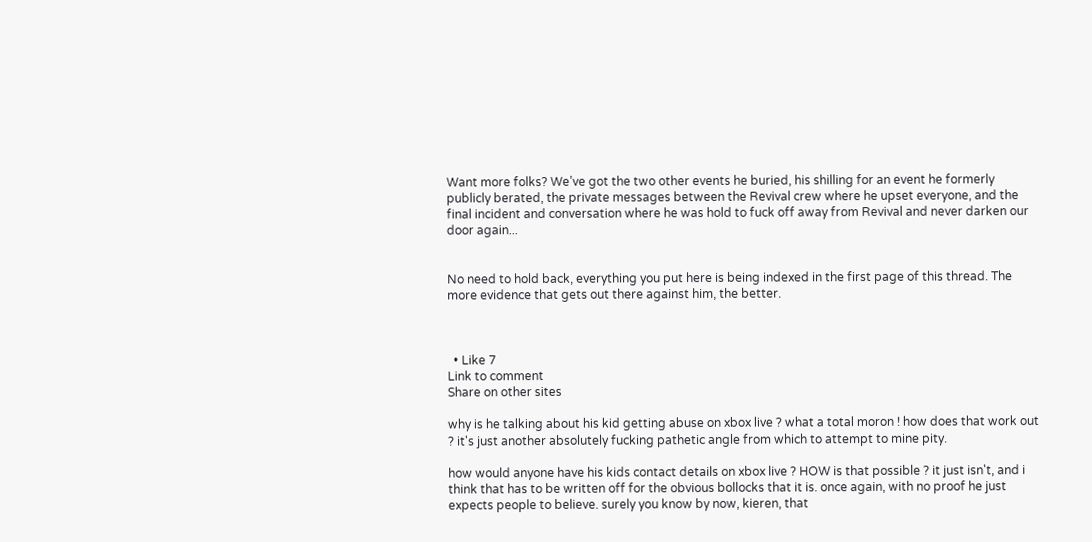Want more folks? We’ve got the two other events he buried, his shilling for an event he formerly publicly berated, the private messages between the Revival crew where he upset everyone, and the final incident and conversation where he was hold to fuck off away from Revival and never darken our door again...


No need to hold back, everything you put here is being indexed in the first page of this thread. The more evidence that gets out there against him, the better.



  • Like 7
Link to comment
Share on other sites

why is he talking about his kid getting abuse on xbox live ? what a total moron ! how does that work out ? it's just another absolutely fucking pathetic angle from which to attempt to mine pity.

how would anyone have his kids contact details on xbox live ? HOW is that possible ? it just isn't, and i think that has to be written off for the obvious bollocks that it is. once again, with no proof he just expects people to believe. surely you know by now, kieren, that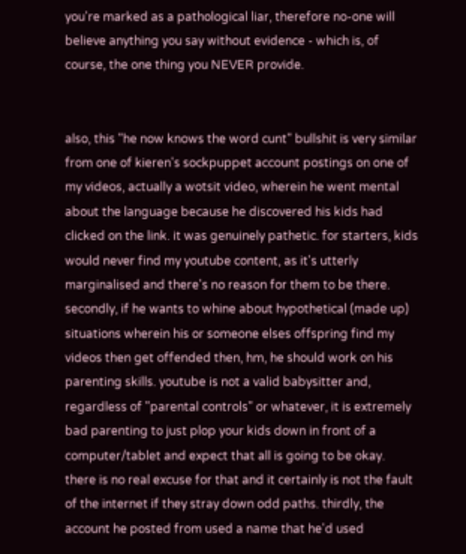you're marked as a pathological liar, therefore no-one will believe anything you say without evidence - which is, of course, the one thing you NEVER provide.


also, this "he now knows the word cunt" bullshit is very similar from one of kieren's sockpuppet account postings on one of my videos, actually a wotsit video, wherein he went mental about the language because he discovered his kids had clicked on the link. it was genuinely pathetic. for starters, kids would never find my youtube content, as it's utterly marginalised and there's no reason for them to be there. secondly, if he wants to whine about hypothetical (made up) situations wherein his or someone elses offspring find my videos then get offended then, hm, he should work on his parenting skills. youtube is not a valid babysitter and, regardless of "parental controls" or whatever, it is extremely bad parenting to just plop your kids down in front of a computer/tablet and expect that all is going to be okay. there is no real excuse for that and it certainly is not the fault of the internet if they stray down odd paths. thirdly, the account he posted from used a name that he'd used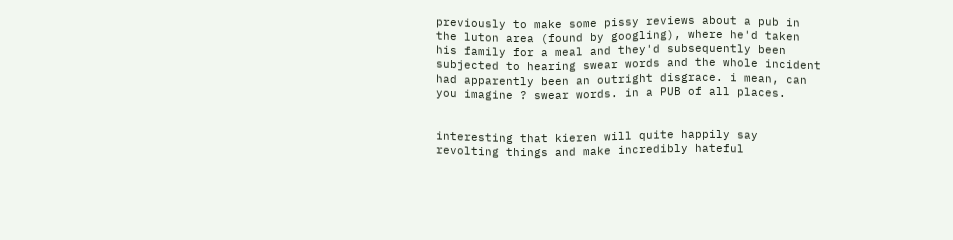previously to make some pissy reviews about a pub in the luton area (found by googling), where he'd taken his family for a meal and they'd subsequently been subjected to hearing swear words and the whole incident had apparently been an outright disgrace. i mean, can you imagine ? swear words. in a PUB of all places.


interesting that kieren will quite happily say revolting things and make incredibly hateful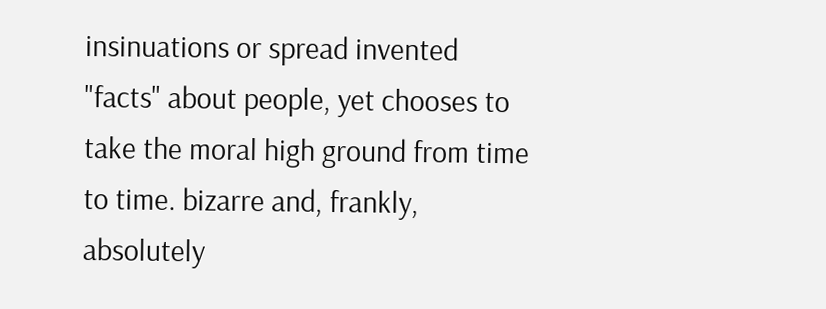insinuations or spread invented "facts" about people, yet chooses to take the moral high ground from time to time. bizarre and, frankly, absolutely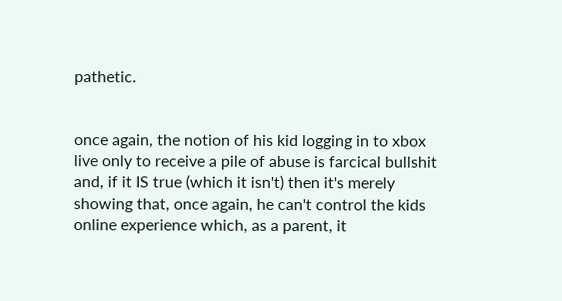pathetic.


once again, the notion of his kid logging in to xbox live only to receive a pile of abuse is farcical bullshit and, if it IS true (which it isn't) then it's merely showing that, once again, he can't control the kids online experience which, as a parent, it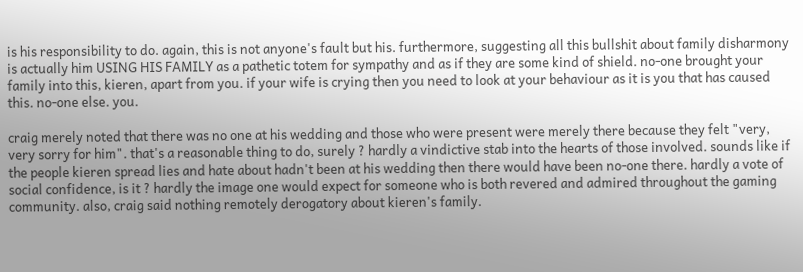is his responsibility to do. again, this is not anyone's fault but his. furthermore, suggesting all this bullshit about family disharmony is actually him USING HIS FAMILY as a pathetic totem for sympathy and as if they are some kind of shield. no-one brought your family into this, kieren, apart from you. if your wife is crying then you need to look at your behaviour as it is you that has caused this. no-one else. you.

craig merely noted that there was no one at his wedding and those who were present were merely there because they felt "very, very sorry for him". that's a reasonable thing to do, surely ? hardly a vindictive stab into the hearts of those involved. sounds like if the people kieren spread lies and hate about hadn't been at his wedding then there would have been no-one there. hardly a vote of social confidence, is it ? hardly the image one would expect for someone who is both revered and admired throughout the gaming community. also, craig said nothing remotely derogatory about kieren's family.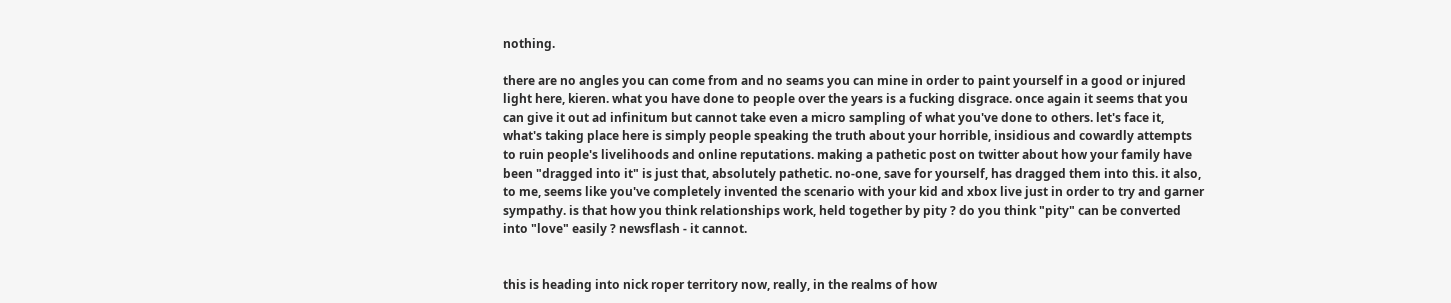nothing.

there are no angles you can come from and no seams you can mine in order to paint yourself in a good or injured light here, kieren. what you have done to people over the years is a fucking disgrace. once again it seems that you can give it out ad infinitum but cannot take even a micro sampling of what you've done to others. let's face it, what's taking place here is simply people speaking the truth about your horrible, insidious and cowardly attempts to ruin people's livelihoods and online reputations. making a pathetic post on twitter about how your family have been "dragged into it" is just that, absolutely pathetic. no-one, save for yourself, has dragged them into this. it also, to me, seems like you've completely invented the scenario with your kid and xbox live just in order to try and garner sympathy. is that how you think relationships work, held together by pity ? do you think "pity" can be converted into "love" easily ? newsflash - it cannot.


this is heading into nick roper territory now, really, in the realms of how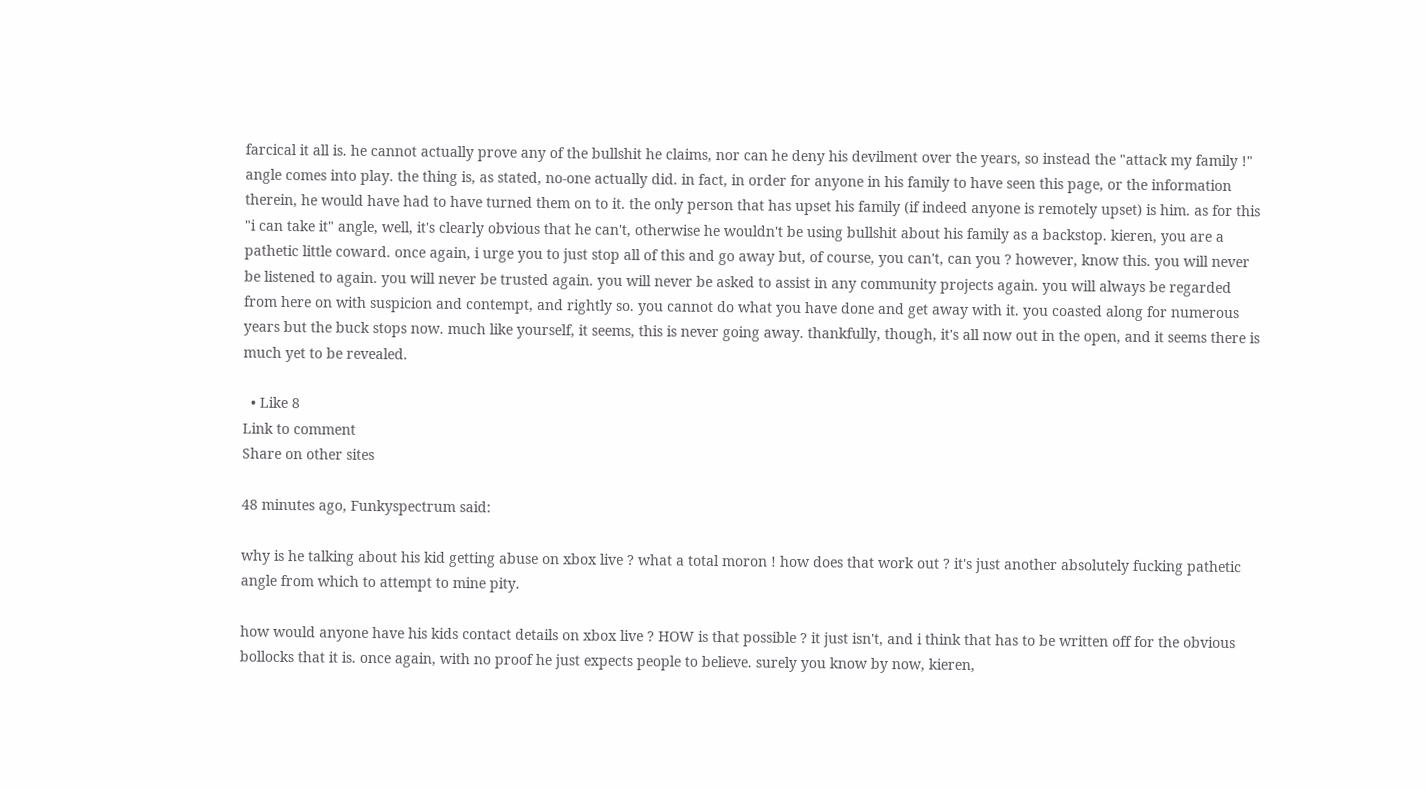farcical it all is. he cannot actually prove any of the bullshit he claims, nor can he deny his devilment over the years, so instead the "attack my family !" angle comes into play. the thing is, as stated, no-one actually did. in fact, in order for anyone in his family to have seen this page, or the information therein, he would have had to have turned them on to it. the only person that has upset his family (if indeed anyone is remotely upset) is him. as for this "i can take it" angle, well, it's clearly obvious that he can't, otherwise he wouldn't be using bullshit about his family as a backstop. kieren, you are a pathetic little coward. once again, i urge you to just stop all of this and go away but, of course, you can't, can you ? however, know this. you will never be listened to again. you will never be trusted again. you will never be asked to assist in any community projects again. you will always be regarded from here on with suspicion and contempt, and rightly so. you cannot do what you have done and get away with it. you coasted along for numerous years but the buck stops now. much like yourself, it seems, this is never going away. thankfully, though, it's all now out in the open, and it seems there is much yet to be revealed.

  • Like 8
Link to comment
Share on other sites

48 minutes ago, Funkyspectrum said:

why is he talking about his kid getting abuse on xbox live ? what a total moron ! how does that work out ? it's just another absolutely fucking pathetic angle from which to attempt to mine pity.

how would anyone have his kids contact details on xbox live ? HOW is that possible ? it just isn't, and i think that has to be written off for the obvious bollocks that it is. once again, with no proof he just expects people to believe. surely you know by now, kieren,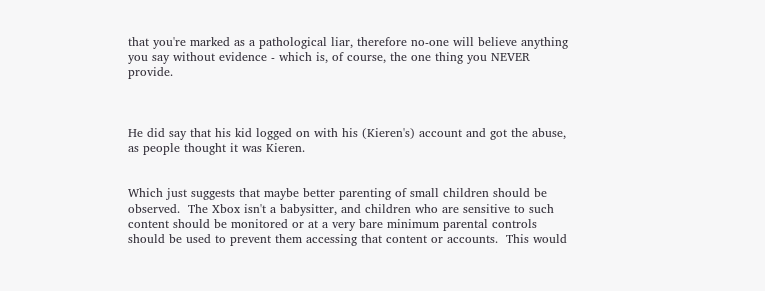that you're marked as a pathological liar, therefore no-one will believe anything you say without evidence - which is, of course, the one thing you NEVER provide.



He did say that his kid logged on with his (Kieren's) account and got the abuse, as people thought it was Kieren.


Which just suggests that maybe better parenting of small children should be observed.  The Xbox isn't a babysitter, and children who are sensitive to such content should be monitored or at a very bare minimum parental controls should be used to prevent them accessing that content or accounts.  This would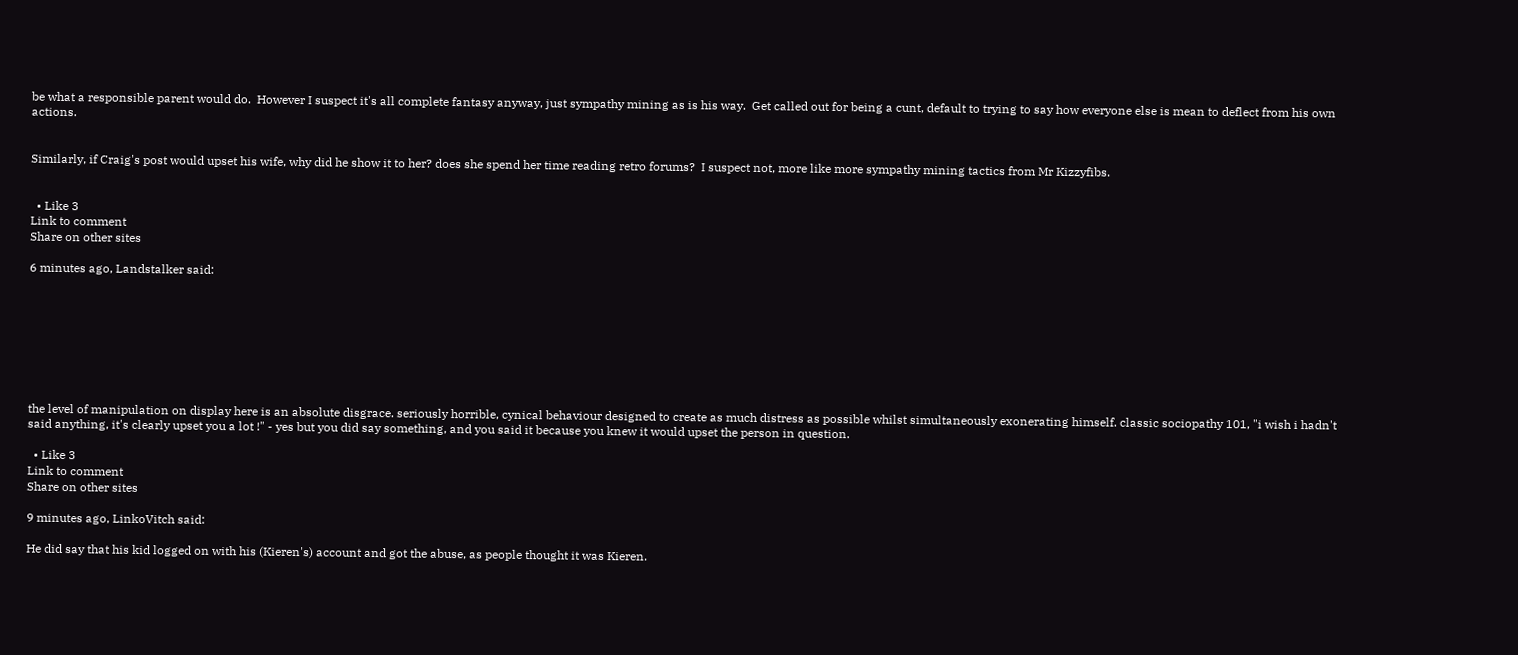be what a responsible parent would do.  However I suspect it's all complete fantasy anyway, just sympathy mining as is his way.  Get called out for being a cunt, default to trying to say how everyone else is mean to deflect from his own actions.


Similarly, if Craig's post would upset his wife, why did he show it to her? does she spend her time reading retro forums?  I suspect not, more like more sympathy mining tactics from Mr Kizzyfibs.


  • Like 3
Link to comment
Share on other sites

6 minutes ago, Landstalker said:








the level of manipulation on display here is an absolute disgrace. seriously horrible, cynical behaviour designed to create as much distress as possible whilst simultaneously exonerating himself. classic sociopathy 101, "i wish i hadn't said anything, it's clearly upset you a lot !" - yes but you did say something, and you said it because you knew it would upset the person in question.

  • Like 3
Link to comment
Share on other sites

9 minutes ago, LinkoVitch said:

He did say that his kid logged on with his (Kieren's) account and got the abuse, as people thought it was Kieren.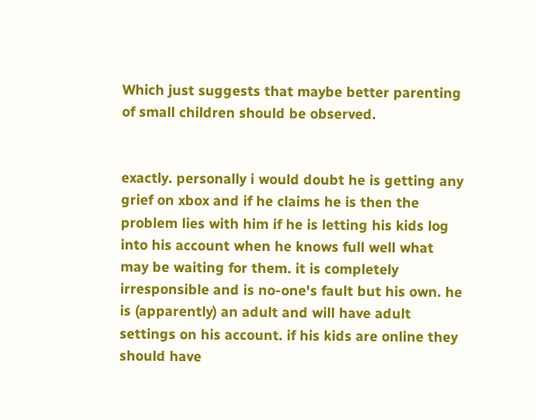Which just suggests that maybe better parenting of small children should be observed.


exactly. personally i would doubt he is getting any grief on xbox and if he claims he is then the problem lies with him if he is letting his kids log into his account when he knows full well what may be waiting for them. it is completely irresponsible and is no-one's fault but his own. he is (apparently) an adult and will have adult settings on his account. if his kids are online they should have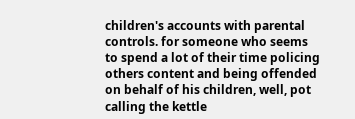children's accounts with parental controls. for someone who seems to spend a lot of their time policing others content and being offended on behalf of his children, well, pot calling the kettle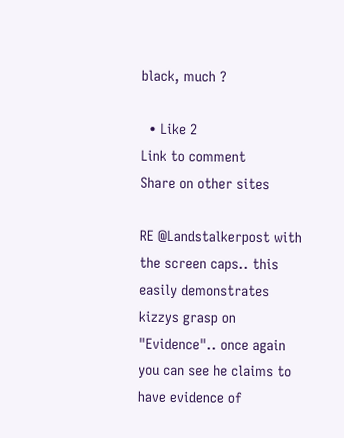black, much ?

  • Like 2
Link to comment
Share on other sites

RE @Landstalkerpost with the screen caps.. this easily demonstrates kizzys grasp on "Evidence".. once again you can see he claims to have evidence of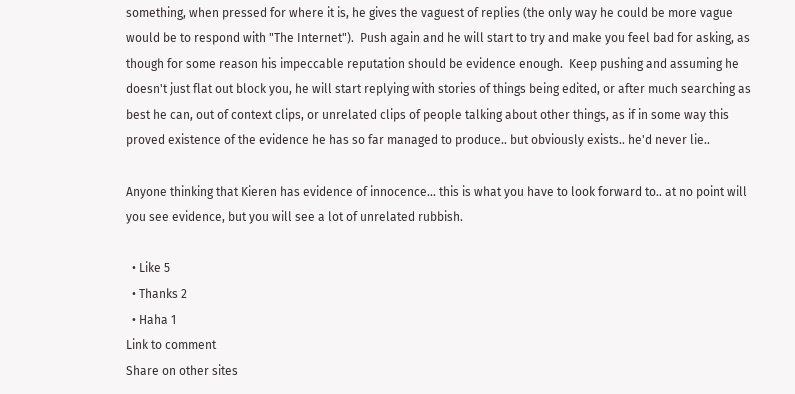something, when pressed for where it is, he gives the vaguest of replies (the only way he could be more vague would be to respond with "The Internet").  Push again and he will start to try and make you feel bad for asking, as though for some reason his impeccable reputation should be evidence enough.  Keep pushing and assuming he doesn't just flat out block you, he will start replying with stories of things being edited, or after much searching as best he can, out of context clips, or unrelated clips of people talking about other things, as if in some way this proved existence of the evidence he has so far managed to produce.. but obviously exists.. he'd never lie..

Anyone thinking that Kieren has evidence of innocence... this is what you have to look forward to.. at no point will you see evidence, but you will see a lot of unrelated rubbish.

  • Like 5
  • Thanks 2
  • Haha 1
Link to comment
Share on other sites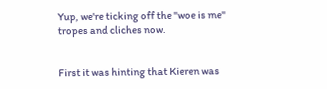Yup, we're ticking off the "woe is me" tropes and cliches now.


First it was hinting that Kieren was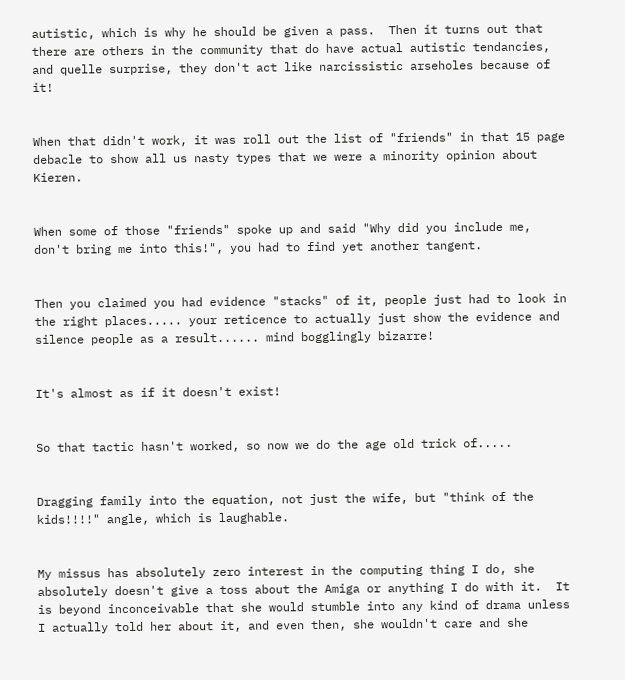autistic, which is why he should be given a pass.  Then it turns out that there are others in the community that do have actual autistic tendancies, and quelle surprise, they don't act like narcissistic arseholes because of it!


When that didn't work, it was roll out the list of "friends" in that 15 page debacle to show all us nasty types that we were a minority opinion about Kieren.


When some of those "friends" spoke up and said "Why did you include me, don't bring me into this!", you had to find yet another tangent.


Then you claimed you had evidence "stacks" of it, people just had to look in the right places..... your reticence to actually just show the evidence and silence people as a result...... mind bogglingly bizarre!


It's almost as if it doesn't exist!


So that tactic hasn't worked, so now we do the age old trick of.....


Dragging family into the equation, not just the wife, but "think of the kids!!!!" angle, which is laughable.


My missus has absolutely zero interest in the computing thing I do, she absolutely doesn't give a toss about the Amiga or anything I do with it.  It is beyond inconceivable that she would stumble into any kind of drama unless I actually told her about it, and even then, she wouldn't care and she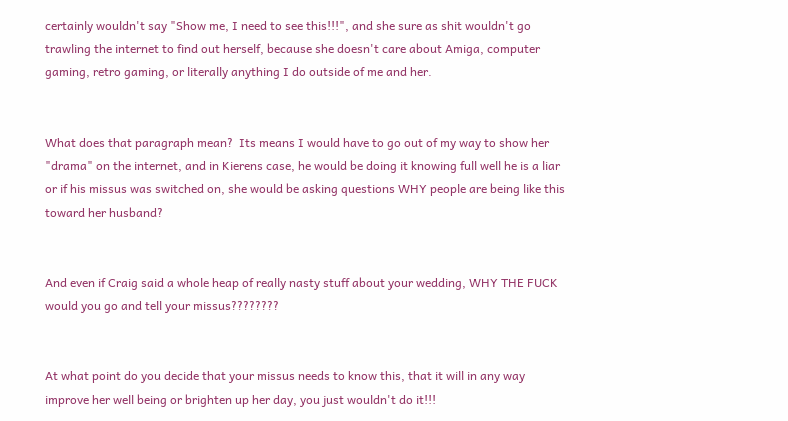certainly wouldn't say "Show me, I need to see this!!!", and she sure as shit wouldn't go trawling the internet to find out herself, because she doesn't care about Amiga, computer gaming, retro gaming, or literally anything I do outside of me and her.


What does that paragraph mean?  Its means I would have to go out of my way to show her "drama" on the internet, and in Kierens case, he would be doing it knowing full well he is a liar or if his missus was switched on, she would be asking questions WHY people are being like this toward her husband?


And even if Craig said a whole heap of really nasty stuff about your wedding, WHY THE FUCK would you go and tell your missus????????


At what point do you decide that your missus needs to know this, that it will in any way improve her well being or brighten up her day, you just wouldn't do it!!!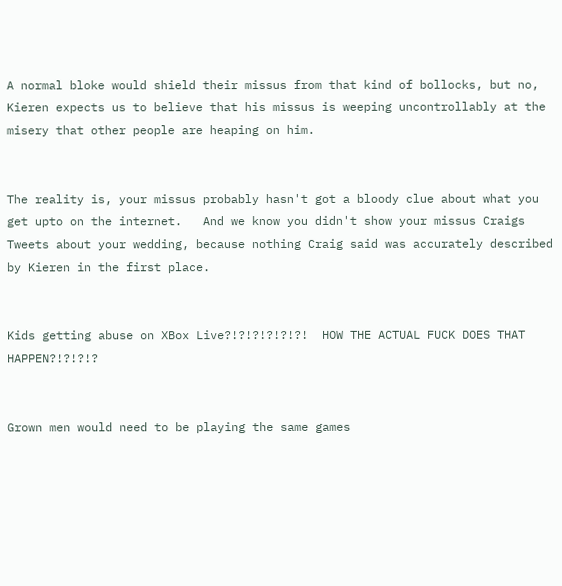A normal bloke would shield their missus from that kind of bollocks, but no, Kieren expects us to believe that his missus is weeping uncontrollably at the misery that other people are heaping on him.


The reality is, your missus probably hasn't got a bloody clue about what you get upto on the internet.   And we know you didn't show your missus Craigs Tweets about your wedding, because nothing Craig said was accurately described by Kieren in the first place.


Kids getting abuse on XBox Live?!?!?!?!?!?!  HOW THE ACTUAL FUCK DOES THAT HAPPEN?!?!?!?


Grown men would need to be playing the same games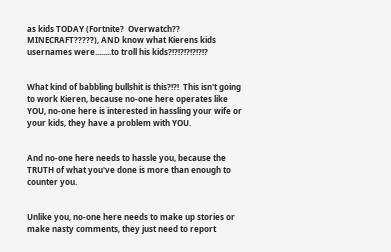as kids TODAY (Fortnite?  Overwatch?? MINECRAFT?????), AND know what Kierens kids usernames were........to troll his kids?!?!?!?!?!?!?


What kind of babbling bullshit is this?!?!  This isn't going to work Kieren, because no-one here operates like YOU, no-one here is interested in hassling your wife or your kids, they have a problem with YOU.


And no-one here needs to hassle you, because the TRUTH of what you've done is more than enough to counter you.


Unlike you, no-one here needs to make up stories or make nasty comments, they just need to report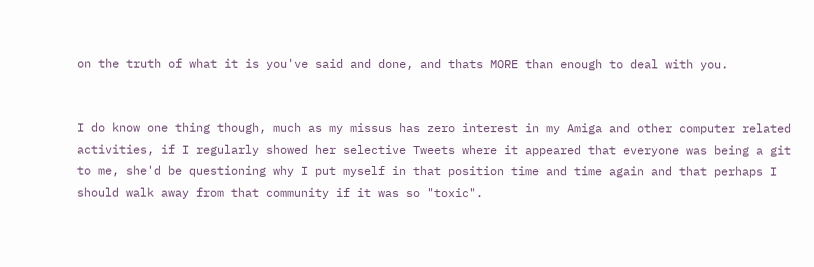on the truth of what it is you've said and done, and thats MORE than enough to deal with you.


I do know one thing though, much as my missus has zero interest in my Amiga and other computer related activities, if I regularly showed her selective Tweets where it appeared that everyone was being a git to me, she'd be questioning why I put myself in that position time and time again and that perhaps I should walk away from that community if it was so "toxic".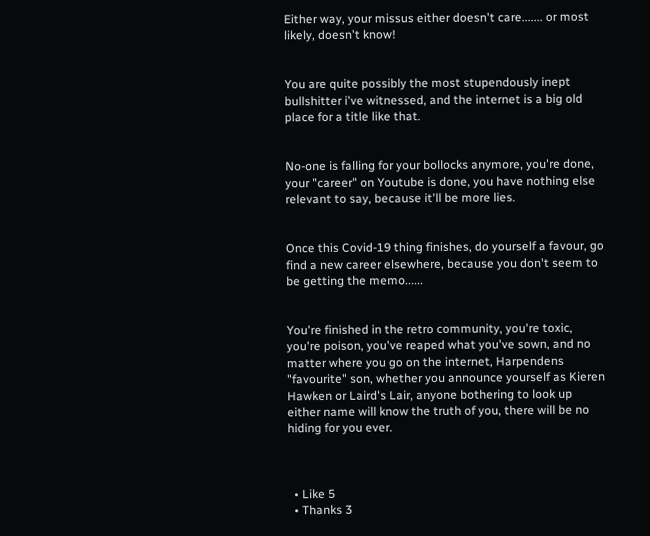Either way, your missus either doesn't care....... or most likely, doesn't know!


You are quite possibly the most stupendously inept bullshitter i've witnessed, and the internet is a big old place for a title like that.


No-one is falling for your bollocks anymore, you're done, your "career" on Youtube is done, you have nothing else relevant to say, because it'll be more lies.


Once this Covid-19 thing finishes, do yourself a favour, go find a new career elsewhere, because you don't seem to be getting the memo......


You're finished in the retro community, you're toxic, you're poison, you've reaped what you've sown, and no matter where you go on the internet, Harpendens "favourite" son, whether you announce yourself as Kieren Hawken or Laird's Lair, anyone bothering to look up either name will know the truth of you, there will be no hiding for you ever.



  • Like 5
  • Thanks 3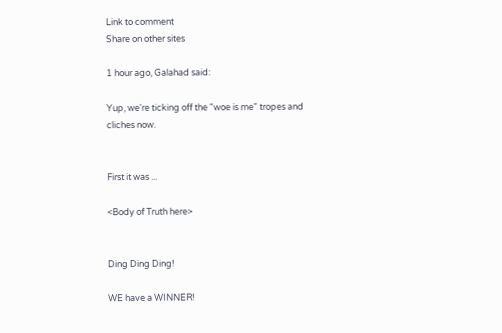Link to comment
Share on other sites

1 hour ago, Galahad said:

Yup, we're ticking off the "woe is me" tropes and cliches now.


First it was ...

<Body of Truth here>


Ding Ding Ding!

WE have a WINNER!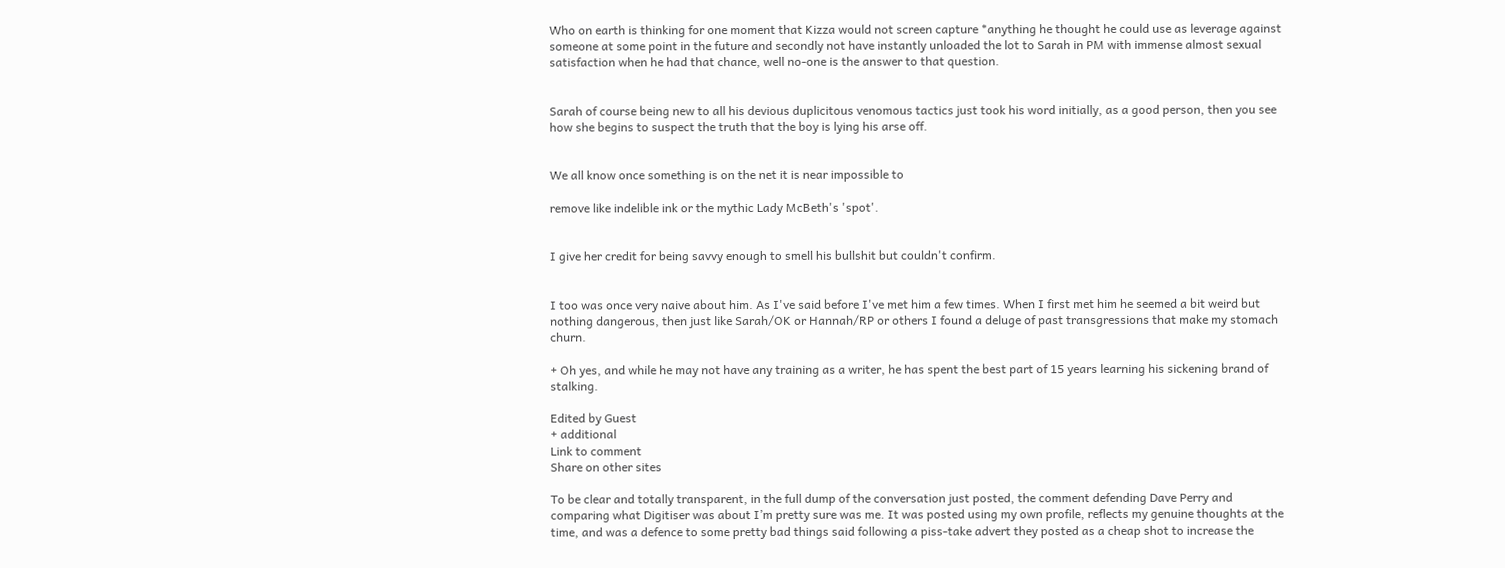Who on earth is thinking for one moment that Kizza would not screen capture *anything he thought he could use as leverage against someone at some point in the future and secondly not have instantly unloaded the lot to Sarah in PM with immense almost sexual satisfaction when he had that chance, well no-one is the answer to that question.


Sarah of course being new to all his devious duplicitous venomous tactics just took his word initially, as a good person, then you see how she begins to suspect the truth that the boy is lying his arse off.


We all know once something is on the net it is near impossible to

remove like indelible ink or the mythic Lady McBeth's 'spot'.


I give her credit for being savvy enough to smell his bullshit but couldn't confirm.


I too was once very naive about him. As I've said before I've met him a few times. When I first met him he seemed a bit weird but nothing dangerous, then just like Sarah/OK or Hannah/RP or others I found a deluge of past transgressions that make my stomach churn.

+ Oh yes, and while he may not have any training as a writer, he has spent the best part of 15 years learning his sickening brand of stalking.

Edited by Guest
+ additional
Link to comment
Share on other sites

To be clear and totally transparent, in the full dump of the conversation just posted, the comment defending Dave Perry and comparing what Digitiser was about I’m pretty sure was me. It was posted using my own profile, reflects my genuine thoughts at the time, and was a defence to some pretty bad things said following a piss-take advert they posted as a cheap shot to increase the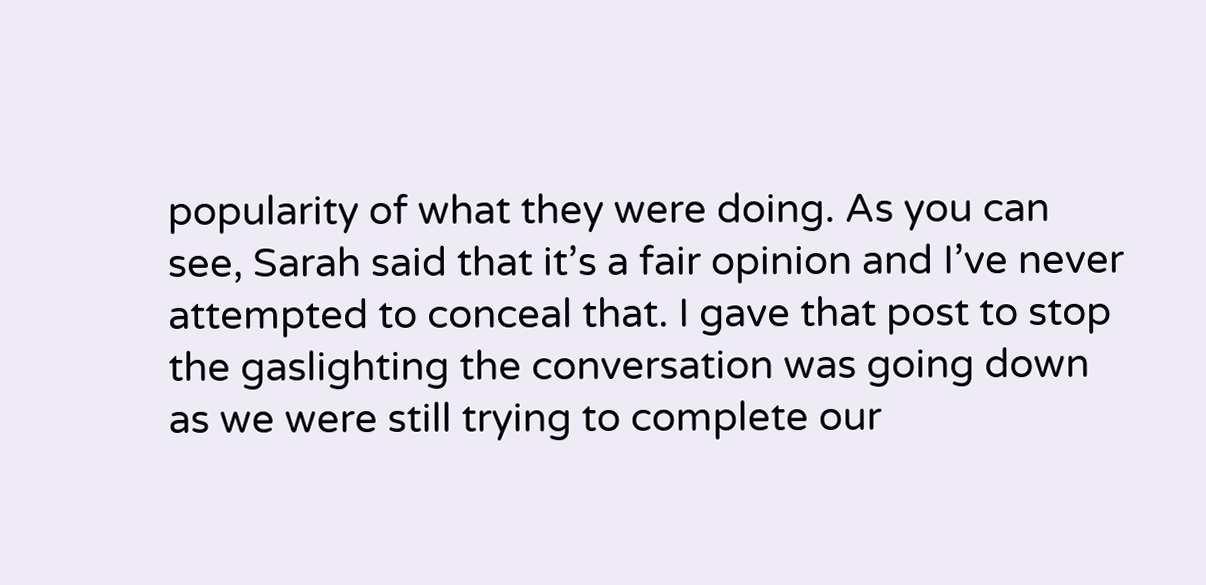popularity of what they were doing. As you can see, Sarah said that it’s a fair opinion and I’ve never attempted to conceal that. I gave that post to stop the gaslighting the conversation was going down as we were still trying to complete our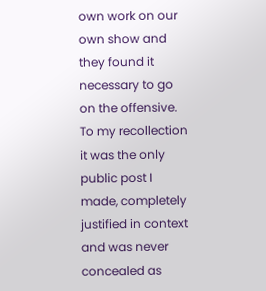own work on our own show and they found it necessary to go on the offensive. To my recollection it was the only public post I made, completely justified in context and was never concealed as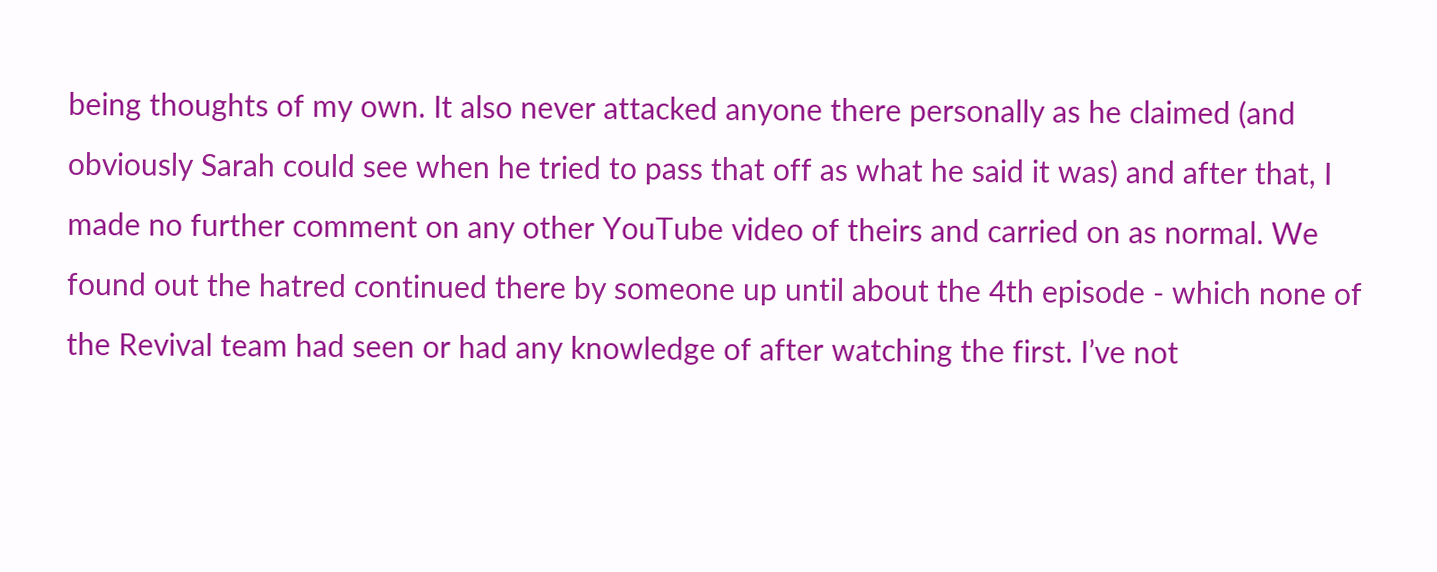being thoughts of my own. It also never attacked anyone there personally as he claimed (and obviously Sarah could see when he tried to pass that off as what he said it was) and after that, I made no further comment on any other YouTube video of theirs and carried on as normal. We found out the hatred continued there by someone up until about the 4th episode - which none of the Revival team had seen or had any knowledge of after watching the first. I’ve not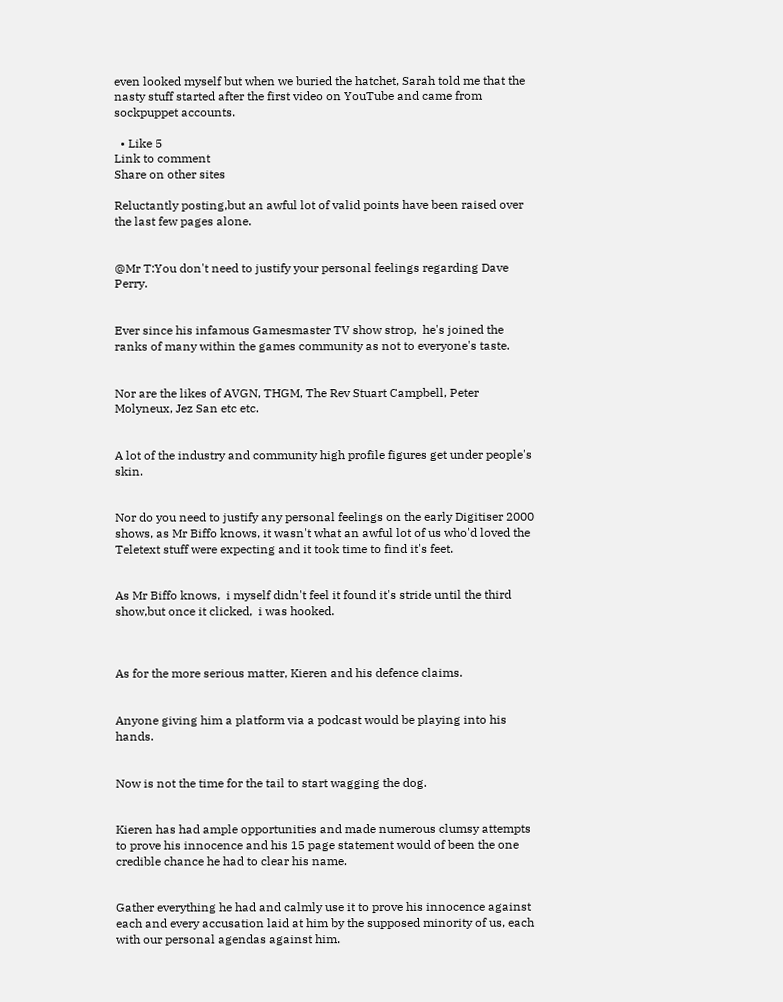even looked myself but when we buried the hatchet, Sarah told me that the nasty stuff started after the first video on YouTube and came from sockpuppet accounts.

  • Like 5
Link to comment
Share on other sites

Reluctantly posting,but an awful lot of valid points have been raised over the last few pages alone.


@Mr T:You don't need to justify your personal feelings regarding Dave Perry.


Ever since his infamous Gamesmaster TV show strop,  he's joined the ranks of many within the games community as not to everyone's taste.


Nor are the likes of AVGN, THGM, The Rev Stuart Campbell, Peter Molyneux, Jez San etc etc.


A lot of the industry and community high profile figures get under people's skin.


Nor do you need to justify any personal feelings on the early Digitiser 2000 shows, as Mr Biffo knows, it wasn't what an awful lot of us who'd loved the Teletext stuff were expecting and it took time to find it's feet.


As Mr Biffo knows,  i myself didn't feel it found it's stride until the third show,but once it clicked,  i was hooked.



As for the more serious matter, Kieren and his defence claims.


Anyone giving him a platform via a podcast would be playing into his hands.


Now is not the time for the tail to start wagging the dog.


Kieren has had ample opportunities and made numerous clumsy attempts to prove his innocence and his 15 page statement would of been the one credible chance he had to clear his name.


Gather everything he had and calmly use it to prove his innocence against each and every accusation laid at him by the supposed minority of us, each with our personal agendas against him.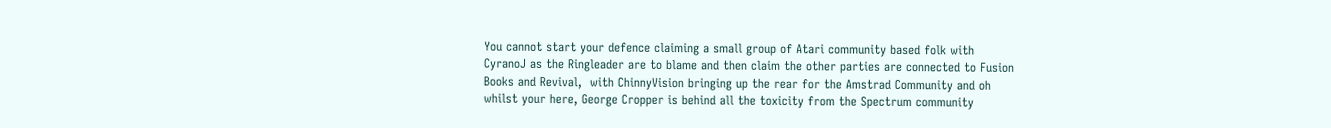You cannot start your defence claiming a small group of Atari community based folk with CyranoJ as the Ringleader are to blame and then claim the other parties are connected to Fusion Books and Revival,  with ChinnyVision bringing up the rear for the Amstrad Community and oh whilst your here, George Cropper is behind all the toxicity from the Spectrum community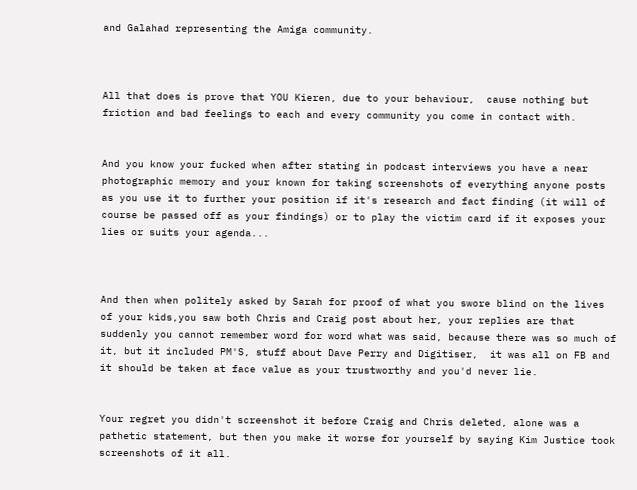and Galahad representing the Amiga community.



All that does is prove that YOU Kieren, due to your behaviour,  cause nothing but friction and bad feelings to each and every community you come in contact with.


And you know your fucked when after stating in podcast interviews you have a near photographic memory and your known for taking screenshots of everything anyone posts as you use it to further your position if it's research and fact finding (it will of course be passed off as your findings) or to play the victim card if it exposes your lies or suits your agenda...



And then when politely asked by Sarah for proof of what you swore blind on the lives of your kids,you saw both Chris and Craig post about her, your replies are that suddenly you cannot remember word for word what was said, because there was so much of it, but it included PM'S, stuff about Dave Perry and Digitiser,  it was all on FB and it should be taken at face value as your trustworthy and you'd never lie.


Your regret you didn't screenshot it before Craig and Chris deleted, alone was a pathetic statement, but then you make it worse for yourself by saying Kim Justice took screenshots of it all.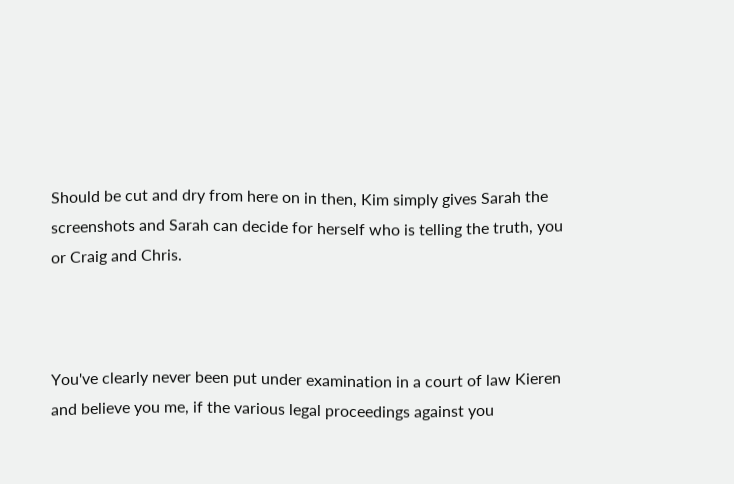Should be cut and dry from here on in then, Kim simply gives Sarah the screenshots and Sarah can decide for herself who is telling the truth, you or Craig and Chris.



You've clearly never been put under examination in a court of law Kieren and believe you me, if the various legal proceedings against you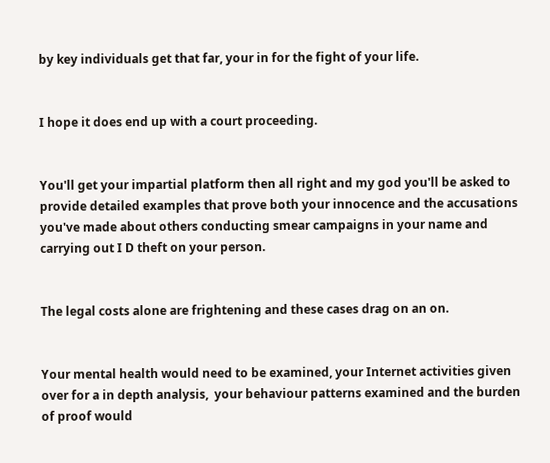by key individuals get that far, your in for the fight of your life.


I hope it does end up with a court proceeding.


You'll get your impartial platform then all right and my god you'll be asked to provide detailed examples that prove both your innocence and the accusations you've made about others conducting smear campaigns in your name and carrying out I D theft on your person.


The legal costs alone are frightening and these cases drag on an on.


Your mental health would need to be examined, your Internet activities given over for a in depth analysis,  your behaviour patterns examined and the burden of proof would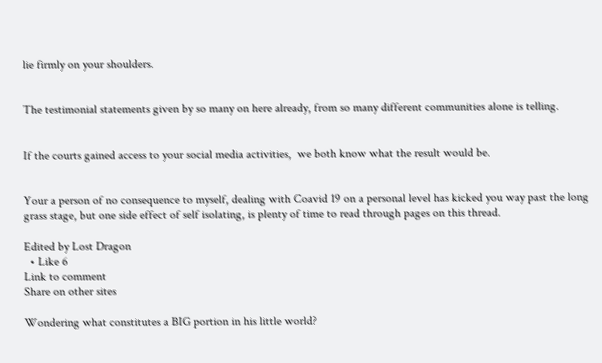lie firmly on your shoulders.


The testimonial statements given by so many on here already, from so many different communities alone is telling.


If the courts gained access to your social media activities,  we both know what the result would be.


Your a person of no consequence to myself, dealing with Coavid 19 on a personal level has kicked you way past the long grass stage, but one side effect of self isolating, is plenty of time to read through pages on this thread.

Edited by Lost Dragon
  • Like 6
Link to comment
Share on other sites

Wondering what constitutes a BIG portion in his little world?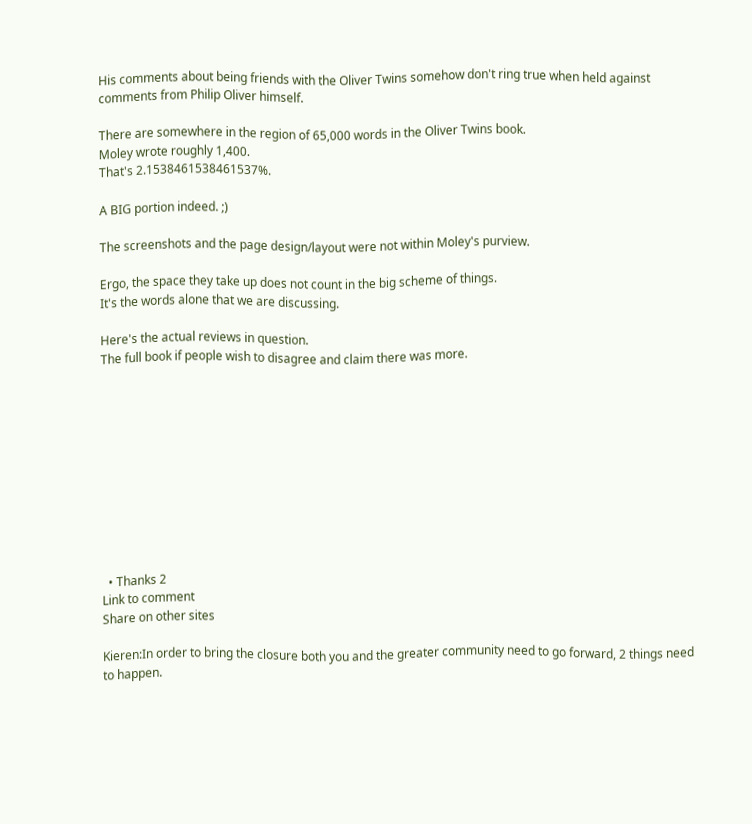His comments about being friends with the Oliver Twins somehow don't ring true when held against comments from Philip Oliver himself.

There are somewhere in the region of 65,000 words in the Oliver Twins book.
Moley wrote roughly 1,400.
That's 2.1538461538461537%.

A BIG portion indeed. ;)

The screenshots and the page design/layout were not within Moley's purview.

Ergo, the space they take up does not count in the big scheme of things.
It's the words alone that we are discussing.

Here's the actual reviews in question.
The full book if people wish to disagree and claim there was more.











  • Thanks 2
Link to comment
Share on other sites

Kieren:In order to bring the closure both you and the greater community need to go forward, 2 things need to happen.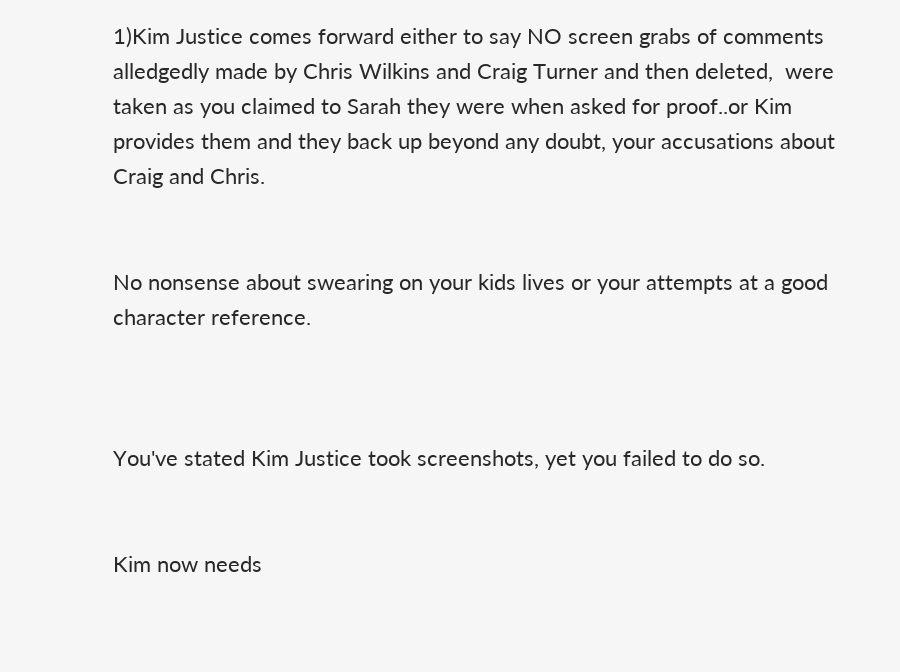1)Kim Justice comes forward either to say NO screen grabs of comments alledgedly made by Chris Wilkins and Craig Turner and then deleted,  were taken as you claimed to Sarah they were when asked for proof..or Kim provides them and they back up beyond any doubt, your accusations about Craig and Chris.


No nonsense about swearing on your kids lives or your attempts at a good character reference.



You've stated Kim Justice took screenshots, yet you failed to do so.


Kim now needs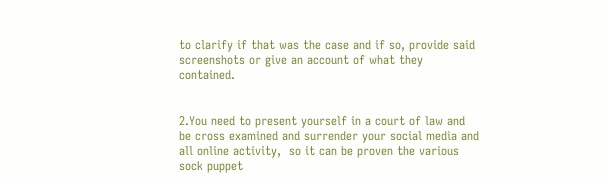to clarify if that was the case and if so, provide said screenshots or give an account of what they contained.


2.You need to present yourself in a court of law and be cross examined and surrender your social media and all online activity,  so it can be proven the various sock puppet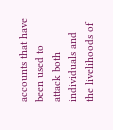accounts that have been used to attack both individuals and the livelihoods of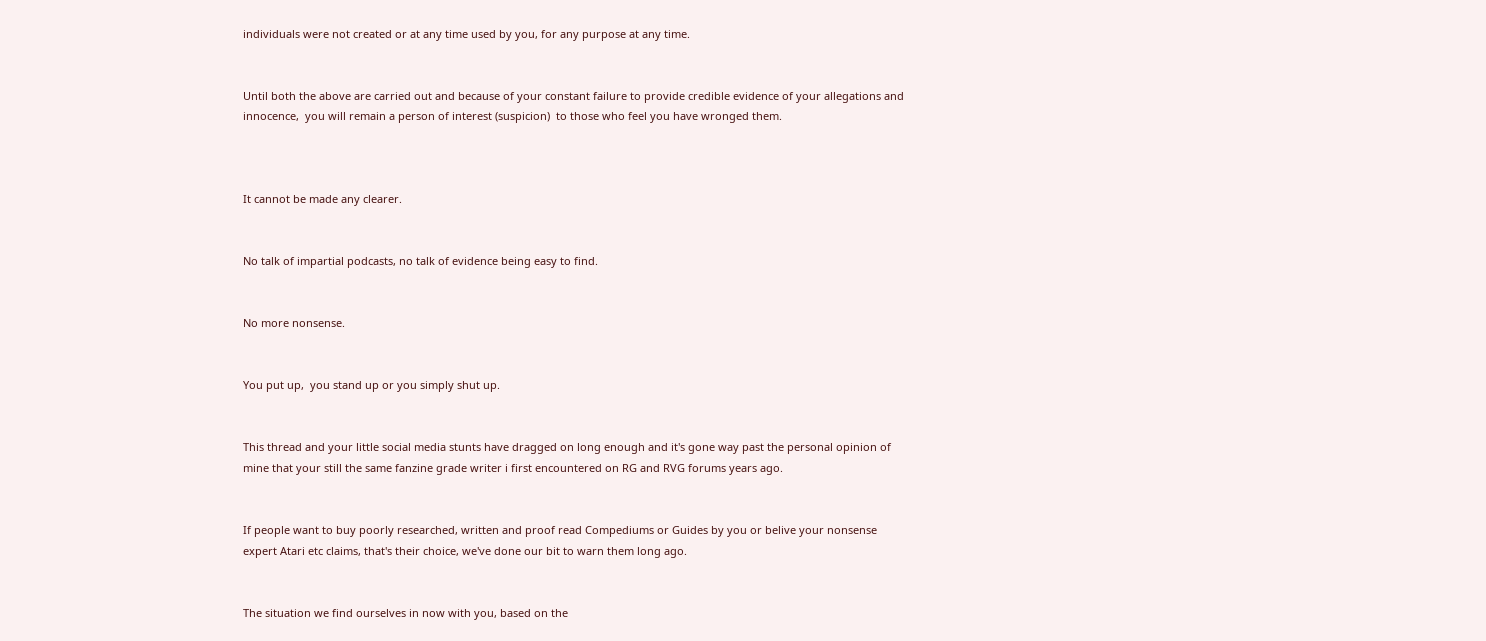individuals were not created or at any time used by you, for any purpose at any time.


Until both the above are carried out and because of your constant failure to provide credible evidence of your allegations and innocence,  you will remain a person of interest (suspicion)  to those who feel you have wronged them.



It cannot be made any clearer.


No talk of impartial podcasts, no talk of evidence being easy to find.


No more nonsense.


You put up,  you stand up or you simply shut up.


This thread and your little social media stunts have dragged on long enough and it's gone way past the personal opinion of mine that your still the same fanzine grade writer i first encountered on RG and RVG forums years ago.


If people want to buy poorly researched, written and proof read Compediums or Guides by you or belive your nonsense expert Atari etc claims, that's their choice, we've done our bit to warn them long ago.


The situation we find ourselves in now with you, based on the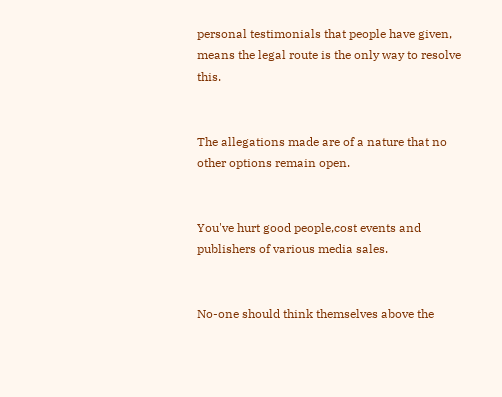personal testimonials that people have given, means the legal route is the only way to resolve this.


The allegations made are of a nature that no other options remain open.


You've hurt good people,cost events and publishers of various media sales.


No-one should think themselves above the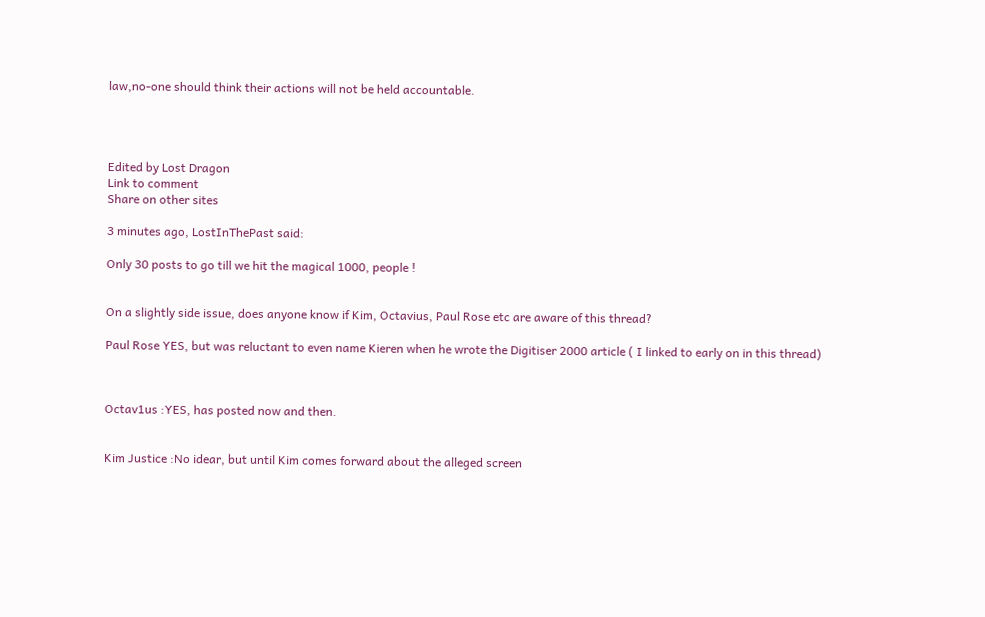law,no-one should think their actions will not be held accountable.




Edited by Lost Dragon
Link to comment
Share on other sites

3 minutes ago, LostInThePast said:

Only 30 posts to go till we hit the magical 1000, people !


On a slightly side issue, does anyone know if Kim, Octavius, Paul Rose etc are aware of this thread?

Paul Rose YES, but was reluctant to even name Kieren when he wrote the Digitiser 2000 article ( I linked to early on in this thread)



Octav1us :YES, has posted now and then.


Kim Justice :No idear, but until Kim comes forward about the alleged screen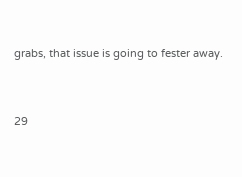grabs, that issue is going to fester away.


29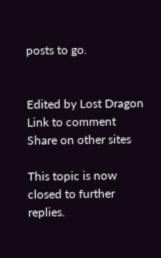posts to go.


Edited by Lost Dragon
Link to comment
Share on other sites

This topic is now closed to further replies.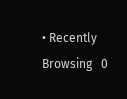• Recently Browsing   0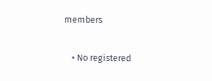members

    • No registered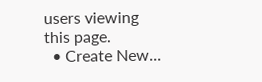users viewing this page.
  • Create New...